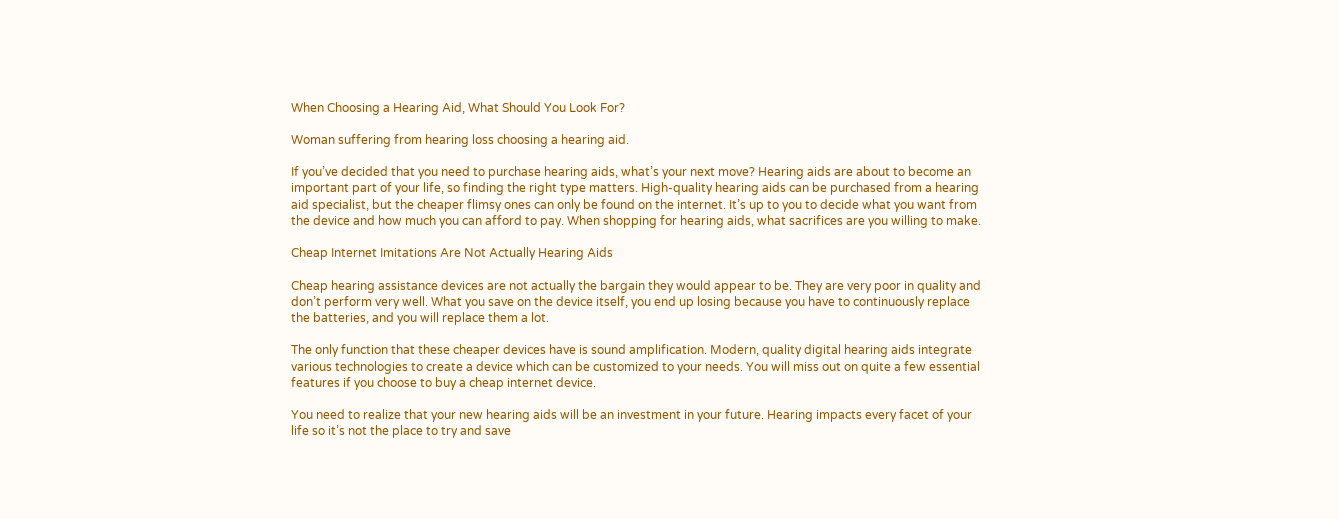When Choosing a Hearing Aid, What Should You Look For?

Woman suffering from hearing loss choosing a hearing aid.

If you’ve decided that you need to purchase hearing aids, what’s your next move? Hearing aids are about to become an important part of your life, so finding the right type matters. High-quality hearing aids can be purchased from a hearing aid specialist, but the cheaper flimsy ones can only be found on the internet. It’s up to you to decide what you want from the device and how much you can afford to pay. When shopping for hearing aids, what sacrifices are you willing to make.

Cheap Internet Imitations Are Not Actually Hearing Aids

Cheap hearing assistance devices are not actually the bargain they would appear to be. They are very poor in quality and don’t perform very well. What you save on the device itself, you end up losing because you have to continuously replace the batteries, and you will replace them a lot.

The only function that these cheaper devices have is sound amplification. Modern, quality digital hearing aids integrate various technologies to create a device which can be customized to your needs. You will miss out on quite a few essential features if you choose to buy a cheap internet device.

You need to realize that your new hearing aids will be an investment in your future. Hearing impacts every facet of your life so it’s not the place to try and save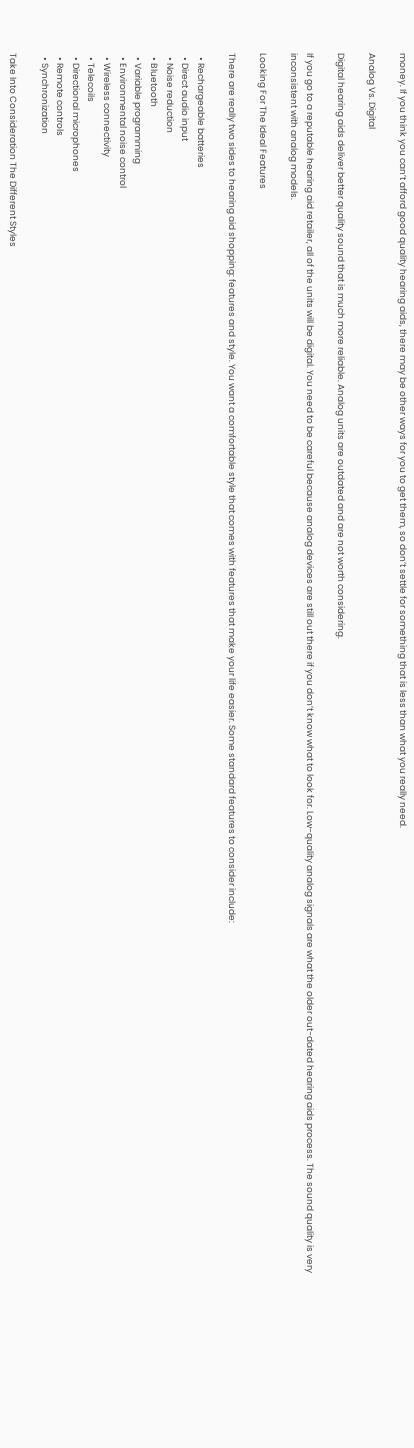money. If you think you can’t afford good quality hearing aids, there may be other ways for you to get them, so don’t settle for something that is less than what you really need.

Analog Vs. Digital

Digital hearing aids deliver better quality sound that is much more reliable. Analog units are outdated and are not worth considering.

If you go to a reputable hearing aid retailer, all of the units will be digital. You need to be careful because analog devices are still out there if you don’t know what to look for. Low-quality analog signals are what the older out-dated hearing aids process. The sound quality is very inconsistent with analog models.

Looking For The Ideal Features

There are really two sides to hearing aid shopping: features and style. You want a comfortable style that comes with features that make your life easier. Some standard features to consider include:

  • Rechargeable batteries
  • Direct audio input
  • Noise reduction
  • Bluetooth
  • Variable programming
  • Environmental noise control
  • Wireless connectivity
  • Telecoils
  • Directional microphones
  • Remote controls
  • Synchronization

Take Into Consideration The Different Styles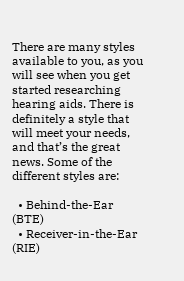There are many styles available to you, as you will see when you get started researching hearing aids. There is definitely a style that will meet your needs, and that’s the great news. Some of the different styles are:

  • Behind-the-Ear (BTE)
  • Receiver-in-the-Ear (RIE)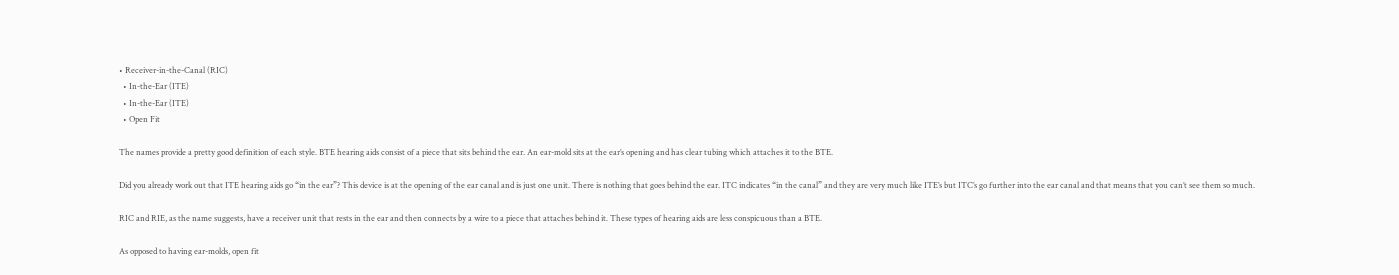• Receiver-in-the-Canal (RIC)
  • In-the-Ear (ITE)
  • In-the-Ear (ITE)
  • Open Fit

The names provide a pretty good definition of each style. BTE hearing aids consist of a piece that sits behind the ear. An ear-mold sits at the ear’s opening and has clear tubing which attaches it to the BTE.

Did you already work out that ITE hearing aids go “in the ear”? This device is at the opening of the ear canal and is just one unit. There is nothing that goes behind the ear. ITC indicates “in the canal” and they are very much like ITE’s but ITC’s go further into the ear canal and that means that you can’t see them so much.

RIC and RIE, as the name suggests, have a receiver unit that rests in the ear and then connects by a wire to a piece that attaches behind it. These types of hearing aids are less conspicuous than a BTE.

As opposed to having ear-molds, open fit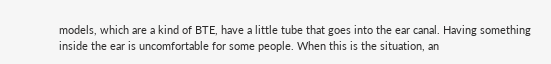models, which are a kind of BTE, have a little tube that goes into the ear canal. Having something inside the ear is uncomfortable for some people. When this is the situation, an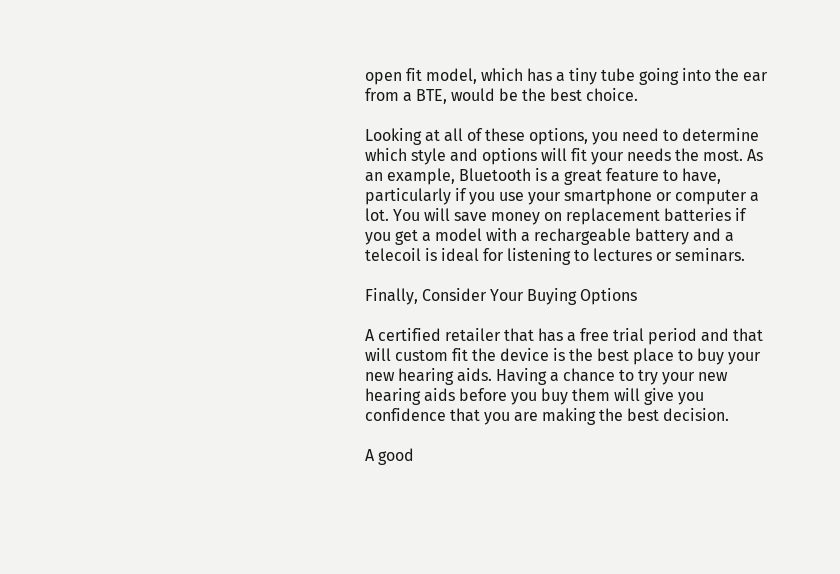open fit model, which has a tiny tube going into the ear from a BTE, would be the best choice.

Looking at all of these options, you need to determine which style and options will fit your needs the most. As an example, Bluetooth is a great feature to have, particularly if you use your smartphone or computer a lot. You will save money on replacement batteries if you get a model with a rechargeable battery and a telecoil is ideal for listening to lectures or seminars.

Finally, Consider Your Buying Options

A certified retailer that has a free trial period and that will custom fit the device is the best place to buy your new hearing aids. Having a chance to try your new hearing aids before you buy them will give you confidence that you are making the best decision.

A good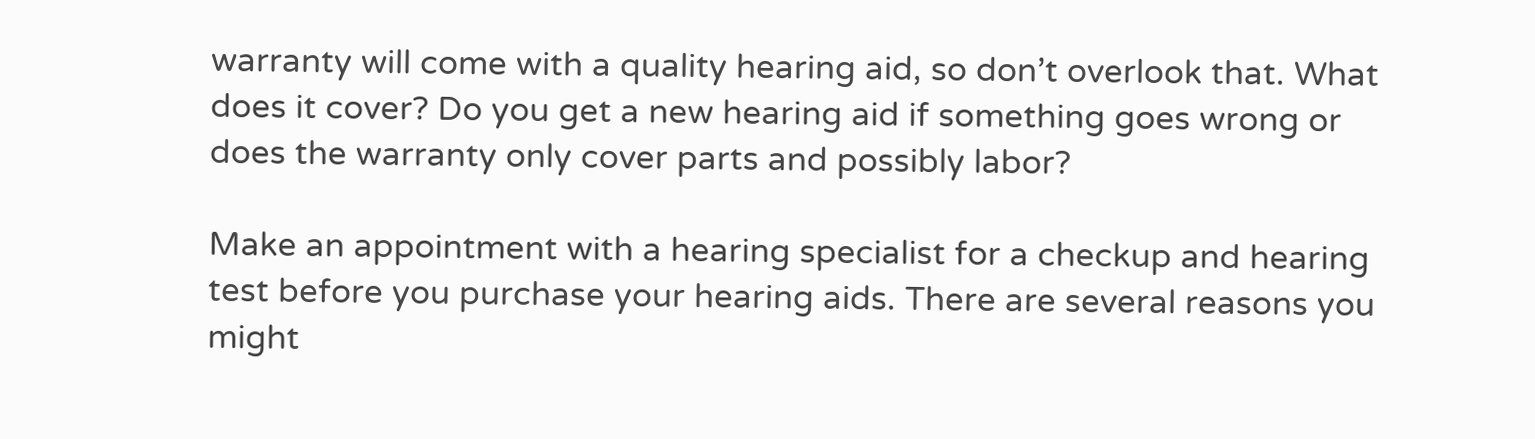warranty will come with a quality hearing aid, so don’t overlook that. What does it cover? Do you get a new hearing aid if something goes wrong or does the warranty only cover parts and possibly labor?

Make an appointment with a hearing specialist for a checkup and hearing test before you purchase your hearing aids. There are several reasons you might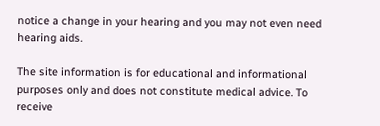notice a change in your hearing and you may not even need hearing aids.

The site information is for educational and informational purposes only and does not constitute medical advice. To receive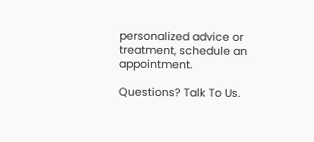personalized advice or treatment, schedule an appointment.

Questions? Talk To Us.